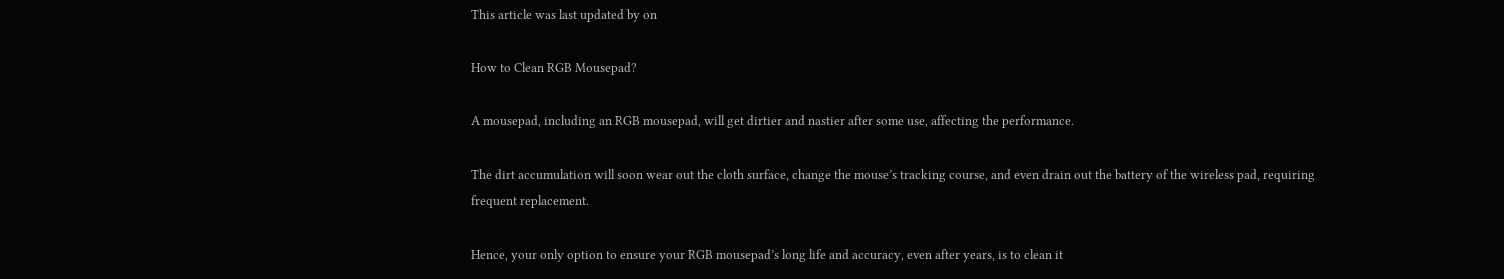This article was last updated by on

How to Clean RGB Mousepad?

A mousepad, including an RGB mousepad, will get dirtier and nastier after some use, affecting the performance.

The dirt accumulation will soon wear out the cloth surface, change the mouse’s tracking course, and even drain out the battery of the wireless pad, requiring frequent replacement.

Hence, your only option to ensure your RGB mousepad’s long life and accuracy, even after years, is to clean it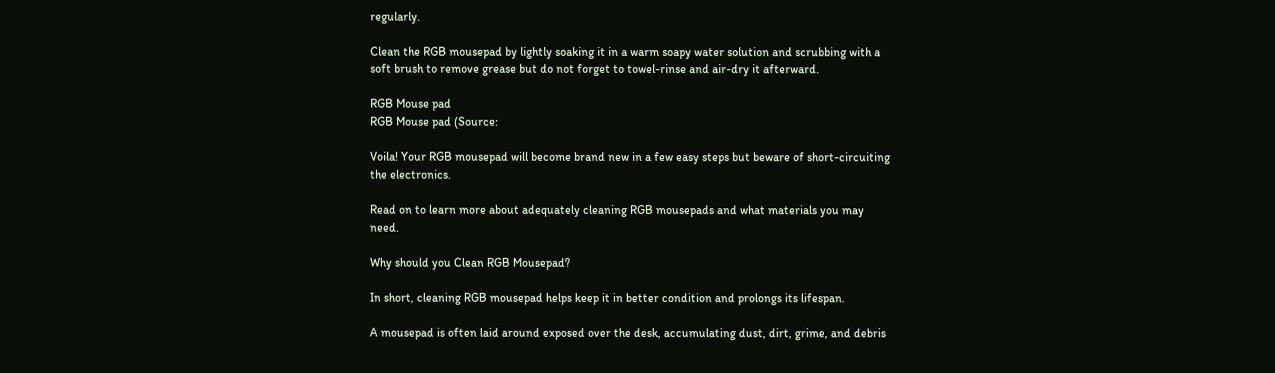regularly.

Clean the RGB mousepad by lightly soaking it in a warm soapy water solution and scrubbing with a soft brush to remove grease but do not forget to towel-rinse and air-dry it afterward.

RGB Mouse pad
RGB Mouse pad (Source:

Voila! Your RGB mousepad will become brand new in a few easy steps but beware of short-circuiting the electronics.

Read on to learn more about adequately cleaning RGB mousepads and what materials you may need.

Why should you Clean RGB Mousepad?

In short, cleaning RGB mousepad helps keep it in better condition and prolongs its lifespan.

A mousepad is often laid around exposed over the desk, accumulating dust, dirt, grime, and debris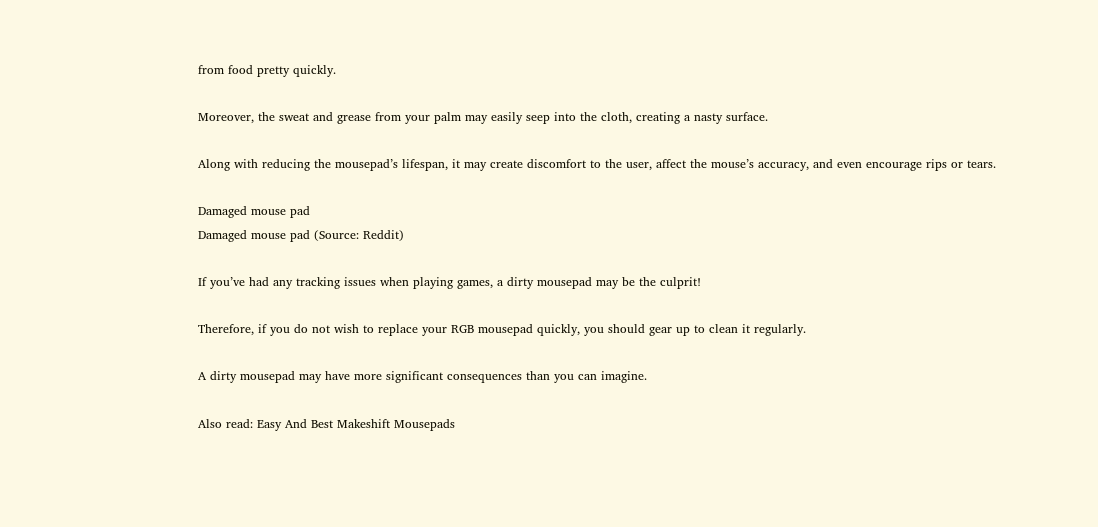from food pretty quickly.

Moreover, the sweat and grease from your palm may easily seep into the cloth, creating a nasty surface.

Along with reducing the mousepad’s lifespan, it may create discomfort to the user, affect the mouse’s accuracy, and even encourage rips or tears.

Damaged mouse pad
Damaged mouse pad (Source: Reddit)

If you’ve had any tracking issues when playing games, a dirty mousepad may be the culprit!

Therefore, if you do not wish to replace your RGB mousepad quickly, you should gear up to clean it regularly.

A dirty mousepad may have more significant consequences than you can imagine.

Also read: Easy And Best Makeshift Mousepads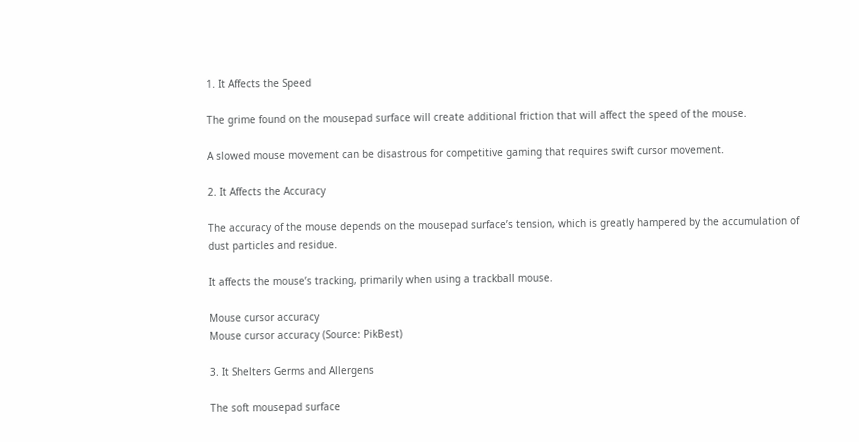1. It Affects the Speed

The grime found on the mousepad surface will create additional friction that will affect the speed of the mouse.

A slowed mouse movement can be disastrous for competitive gaming that requires swift cursor movement.

2. It Affects the Accuracy

The accuracy of the mouse depends on the mousepad surface’s tension, which is greatly hampered by the accumulation of dust particles and residue.

It affects the mouse’s tracking, primarily when using a trackball mouse.

Mouse cursor accuracy
Mouse cursor accuracy (Source: PikBest)

3. It Shelters Germs and Allergens

The soft mousepad surface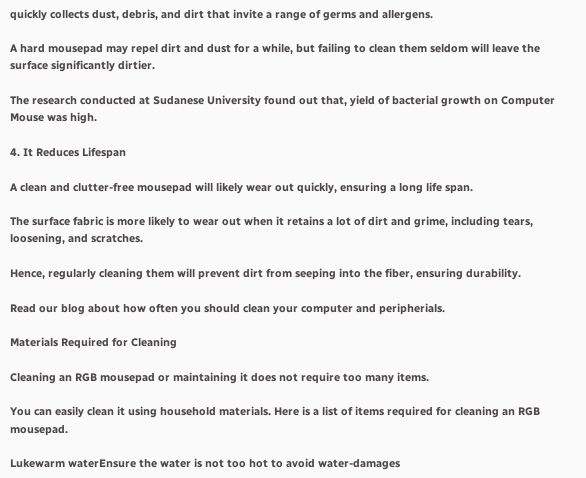quickly collects dust, debris, and dirt that invite a range of germs and allergens.

A hard mousepad may repel dirt and dust for a while, but failing to clean them seldom will leave the surface significantly dirtier.

The research conducted at Sudanese University found out that, yield of bacterial growth on Computer Mouse was high.

4. It Reduces Lifespan

A clean and clutter-free mousepad will likely wear out quickly, ensuring a long life span.

The surface fabric is more likely to wear out when it retains a lot of dirt and grime, including tears, loosening, and scratches.

Hence, regularly cleaning them will prevent dirt from seeping into the fiber, ensuring durability.

Read our blog about how often you should clean your computer and peripherials.

Materials Required for Cleaning

Cleaning an RGB mousepad or maintaining it does not require too many items.

You can easily clean it using household materials. Here is a list of items required for cleaning an RGB mousepad.

Lukewarm waterEnsure the water is not too hot to avoid water-damages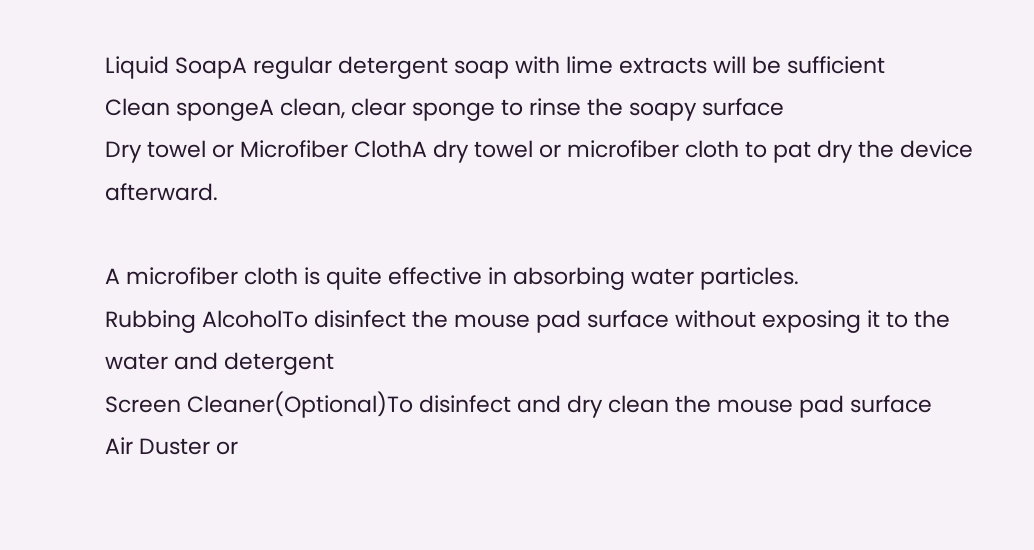Liquid SoapA regular detergent soap with lime extracts will be sufficient
Clean spongeA clean, clear sponge to rinse the soapy surface
Dry towel or Microfiber ClothA dry towel or microfiber cloth to pat dry the device afterward.

A microfiber cloth is quite effective in absorbing water particles.
Rubbing AlcoholTo disinfect the mouse pad surface without exposing it to the water and detergent
Screen Cleaner(Optional)To disinfect and dry clean the mouse pad surface
Air Duster or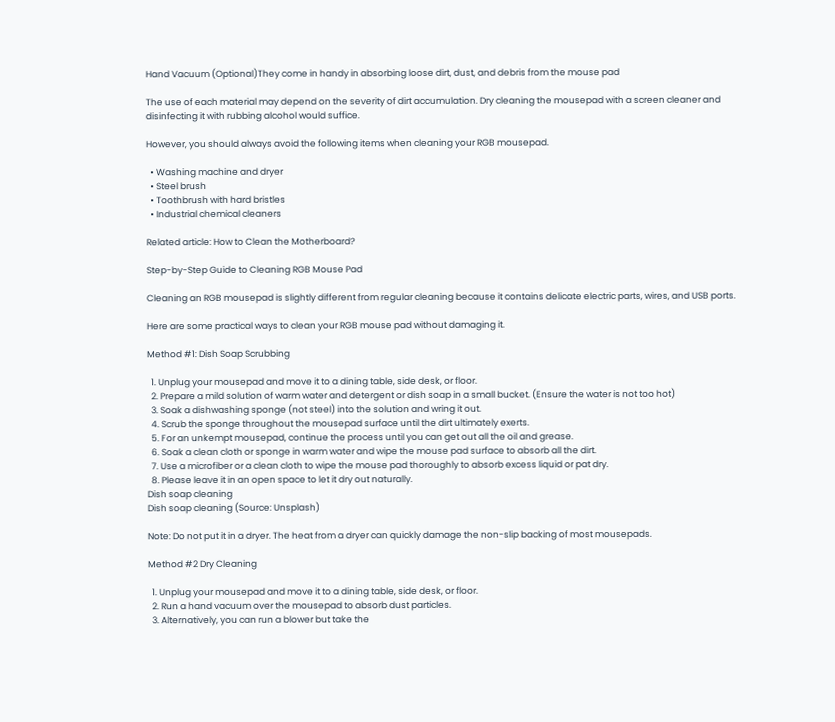Hand Vacuum (Optional)They come in handy in absorbing loose dirt, dust, and debris from the mouse pad

The use of each material may depend on the severity of dirt accumulation. Dry cleaning the mousepad with a screen cleaner and disinfecting it with rubbing alcohol would suffice.

However, you should always avoid the following items when cleaning your RGB mousepad.

  • Washing machine and dryer
  • Steel brush
  • Toothbrush with hard bristles
  • Industrial chemical cleaners

Related article: How to Clean the Motherboard?

Step-by-Step Guide to Cleaning RGB Mouse Pad

Cleaning an RGB mousepad is slightly different from regular cleaning because it contains delicate electric parts, wires, and USB ports.

Here are some practical ways to clean your RGB mouse pad without damaging it.

Method #1: Dish Soap Scrubbing

  1. Unplug your mousepad and move it to a dining table, side desk, or floor.
  2. Prepare a mild solution of warm water and detergent or dish soap in a small bucket. (Ensure the water is not too hot)
  3. Soak a dishwashing sponge (not steel) into the solution and wring it out.
  4. Scrub the sponge throughout the mousepad surface until the dirt ultimately exerts.
  5. For an unkempt mousepad, continue the process until you can get out all the oil and grease.
  6. Soak a clean cloth or sponge in warm water and wipe the mouse pad surface to absorb all the dirt.
  7. Use a microfiber or a clean cloth to wipe the mouse pad thoroughly to absorb excess liquid or pat dry.
  8. Please leave it in an open space to let it dry out naturally.
Dish soap cleaning
Dish soap cleaning (Source: Unsplash)

Note: Do not put it in a dryer. The heat from a dryer can quickly damage the non-slip backing of most mousepads.

Method #2 Dry Cleaning

  1. Unplug your mousepad and move it to a dining table, side desk, or floor.
  2. Run a hand vacuum over the mousepad to absorb dust particles.
  3. Alternatively, you can run a blower but take the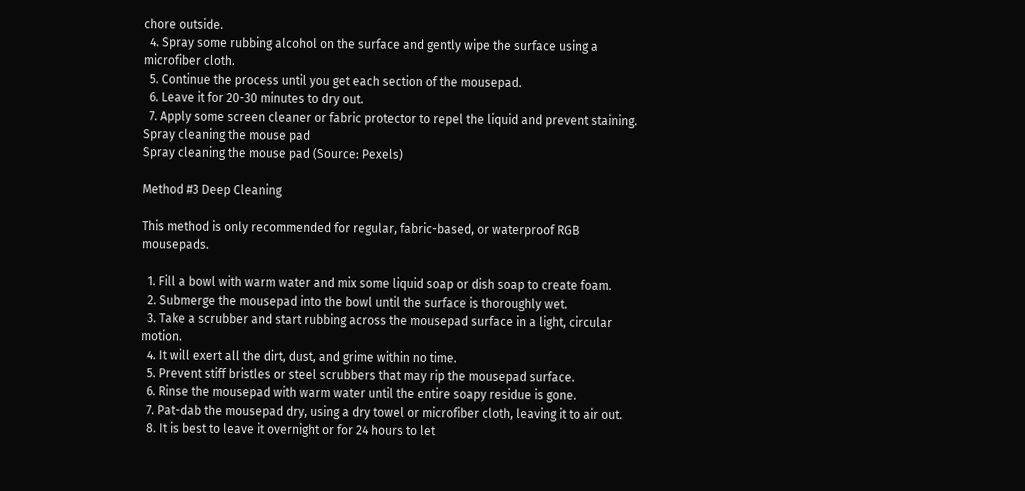chore outside.
  4. Spray some rubbing alcohol on the surface and gently wipe the surface using a microfiber cloth.
  5. Continue the process until you get each section of the mousepad.
  6. Leave it for 20-30 minutes to dry out.
  7. Apply some screen cleaner or fabric protector to repel the liquid and prevent staining.
Spray cleaning the mouse pad
Spray cleaning the mouse pad (Source: Pexels)

Method #3 Deep Cleaning

This method is only recommended for regular, fabric-based, or waterproof RGB mousepads.

  1. Fill a bowl with warm water and mix some liquid soap or dish soap to create foam.
  2. Submerge the mousepad into the bowl until the surface is thoroughly wet.
  3. Take a scrubber and start rubbing across the mousepad surface in a light, circular motion.
  4. It will exert all the dirt, dust, and grime within no time.
  5. Prevent stiff bristles or steel scrubbers that may rip the mousepad surface.
  6. Rinse the mousepad with warm water until the entire soapy residue is gone.
  7. Pat-dab the mousepad dry, using a dry towel or microfiber cloth, leaving it to air out.
  8. It is best to leave it overnight or for 24 hours to let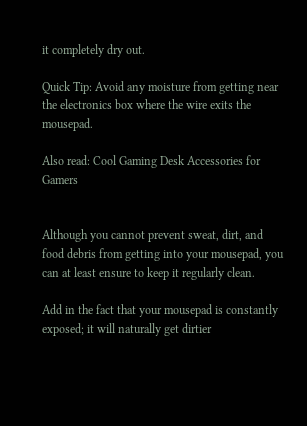it completely dry out.

Quick Tip: Avoid any moisture from getting near the electronics box where the wire exits the mousepad.

Also read: Cool Gaming Desk Accessories for Gamers


Although you cannot prevent sweat, dirt, and food debris from getting into your mousepad, you can at least ensure to keep it regularly clean.

Add in the fact that your mousepad is constantly exposed; it will naturally get dirtier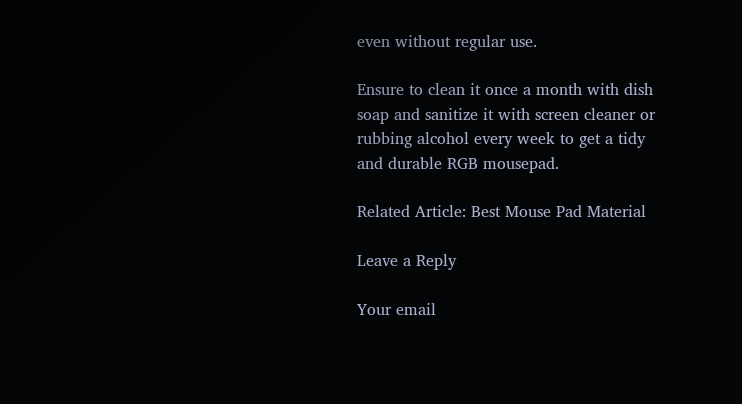even without regular use.

Ensure to clean it once a month with dish soap and sanitize it with screen cleaner or rubbing alcohol every week to get a tidy and durable RGB mousepad.

Related Article: Best Mouse Pad Material

Leave a Reply

Your email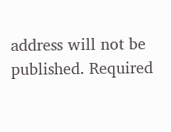address will not be published. Required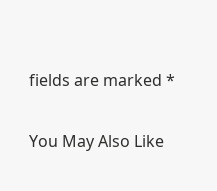fields are marked *

You May Also Like